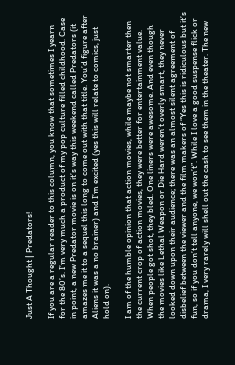Just A Thought | Predators!

If you are a regular reader to this column, you know that sometimes I yearn for the 80’s. I’m very much a product of my pop culture filled childhood. Case in point, a new Predator movie is on it’s way this weekend called Predators (it amazes me it to a sequel this long to come out with that title. You’d figure after Aliens it was a no brainer) and I’m excited (yes this will relate to comics, just hold on).

I am of the humble opinion that action movies, while maybe not smarter then the current crop of action movies, they were better for entertainment value. When people got shot, they bled. One liners were awesome. And even though the movies like Lethal Weapon or Die Hard weren’t overly smart, they never looked down upon their audience; there was an almost silent agreement of disbelief between the viewer and the film makers of “Yes this is ridiculous but it’s fun, so if you don’t tell anyone, we won’t”. While I love a good suspense flick or drama, I very rarely will shell out the cash to see them in the theater. The new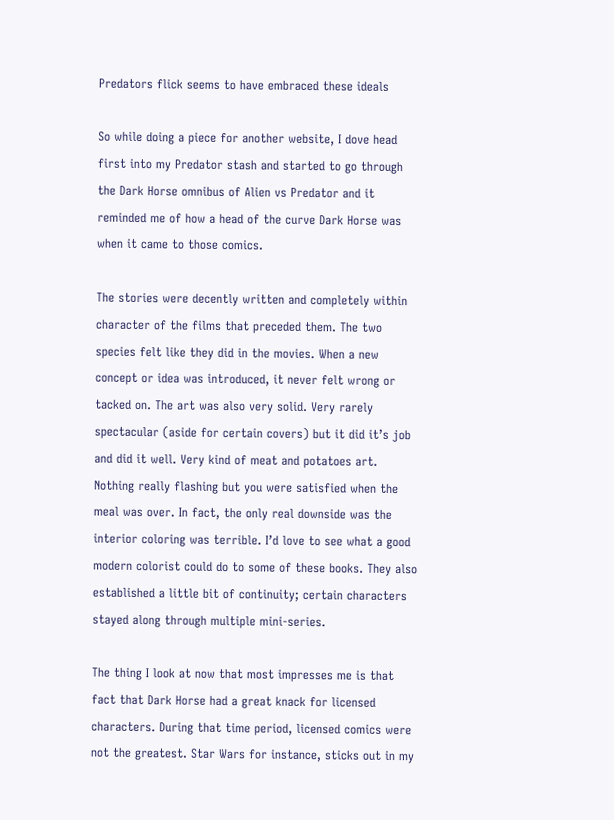Predators flick seems to have embraced these ideals

So while doing a piece for another website, I dove head first into my Predator stash and started to go through the Dark Horse omnibus of Alien vs Predator and it reminded me of how a head of the curve Dark Horse was when it came to those comics.

The stories were decently written and completely within character of the films that preceded them. The two species felt like they did in the movies. When a new concept or idea was introduced, it never felt wrong or tacked on. The art was also very solid. Very rarely spectacular (aside for certain covers) but it did it’s job and did it well. Very kind of meat and potatoes art. Nothing really flashing but you were satisfied when the meal was over. In fact, the only real downside was the interior coloring was terrible. I’d love to see what a good modern colorist could do to some of these books. They also established a little bit of continuity; certain characters stayed along through multiple mini-series.

The thing I look at now that most impresses me is that fact that Dark Horse had a great knack for licensed characters. During that time period, licensed comics were not the greatest. Star Wars for instance, sticks out in my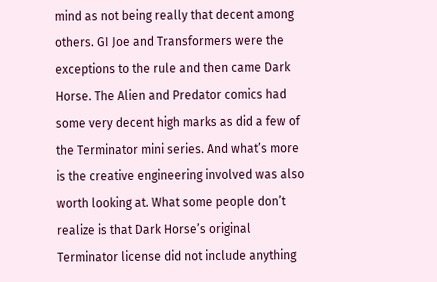mind as not being really that decent among others. GI Joe and Transformers were the exceptions to the rule and then came Dark Horse. The Alien and Predator comics had some very decent high marks as did a few of the Terminator mini series. And what’s more is the creative engineering involved was also worth looking at. What some people don’t realize is that Dark Horse’s original Terminator license did not include anything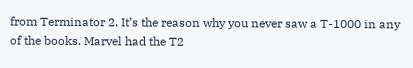from Terminator 2. It’s the reason why you never saw a T-1000 in any of the books. Marvel had the T2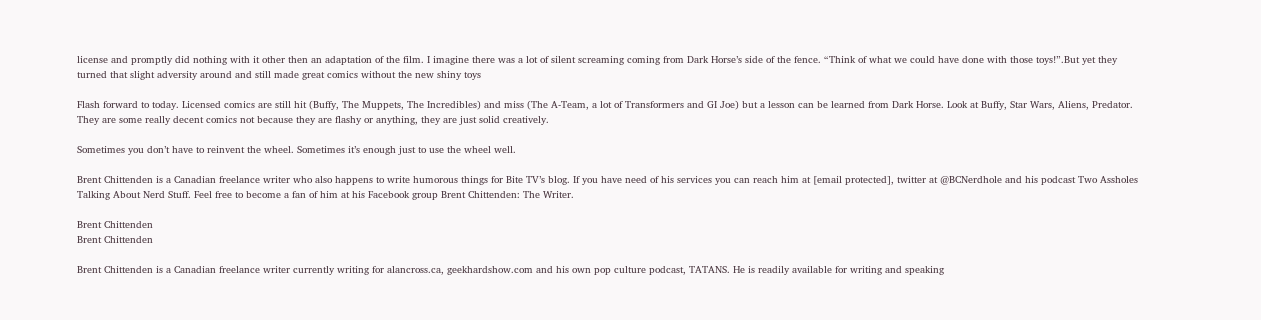license and promptly did nothing with it other then an adaptation of the film. I imagine there was a lot of silent screaming coming from Dark Horse’s side of the fence. “Think of what we could have done with those toys!”.But yet they turned that slight adversity around and still made great comics without the new shiny toys

Flash forward to today. Licensed comics are still hit (Buffy, The Muppets, The Incredibles) and miss (The A-Team, a lot of Transformers and GI Joe) but a lesson can be learned from Dark Horse. Look at Buffy, Star Wars, Aliens, Predator. They are some really decent comics not because they are flashy or anything, they are just solid creatively.

Sometimes you don’t have to reinvent the wheel. Sometimes it’s enough just to use the wheel well.

Brent Chittenden is a Canadian freelance writer who also happens to write humorous things for Bite TV’s blog. If you have need of his services you can reach him at [email protected], twitter at @BCNerdhole and his podcast Two Assholes Talking About Nerd Stuff. Feel free to become a fan of him at his Facebook group Brent Chittenden: The Writer.

Brent Chittenden
Brent Chittenden

Brent Chittenden is a Canadian freelance writer currently writing for alancross.ca, geekhardshow.com and his own pop culture podcast, TATANS. He is readily available for writing and speaking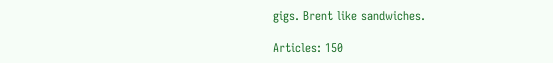gigs. Brent like sandwiches.

Articles: 150